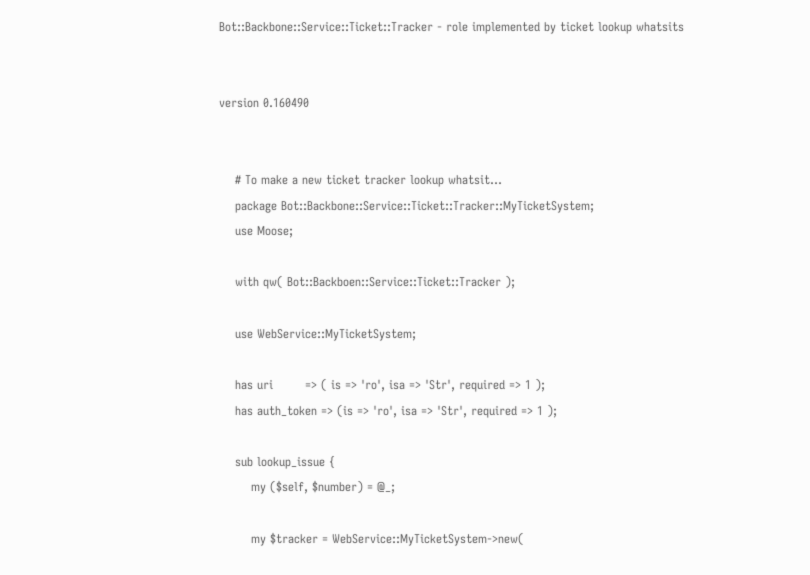Bot::Backbone::Service::Ticket::Tracker - role implemented by ticket lookup whatsits


version 0.160490


    # To make a new ticket tracker lookup whatsit...
    package Bot::Backbone::Service::Ticket::Tracker::MyTicketSystem;
    use Moose;

    with qw( Bot::Backboen::Service::Ticket::Tracker );

    use WebService::MyTicketSystem;

    has uri        => ( is => 'ro', isa => 'Str', required => 1 );
    has auth_token => (is => 'ro', isa => 'Str', required => 1 );

    sub lookup_issue {
        my ($self, $number) = @_;

        my $tracker = WebService::MyTicketSystem->new(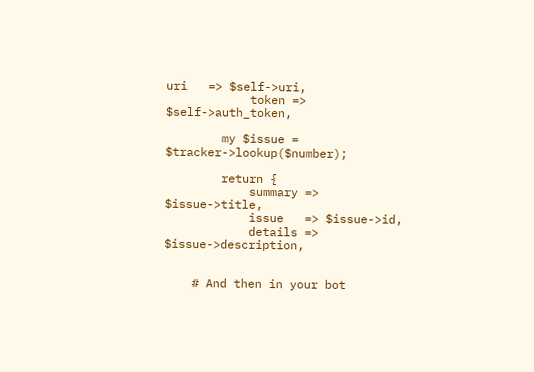uri   => $self->uri,
            token => $self->auth_token,

        my $issue = $tracker->lookup($number);

        return {
            summary => $issue->title,
            issue   => $issue->id,
            details => $issue->description,


    # And then in your bot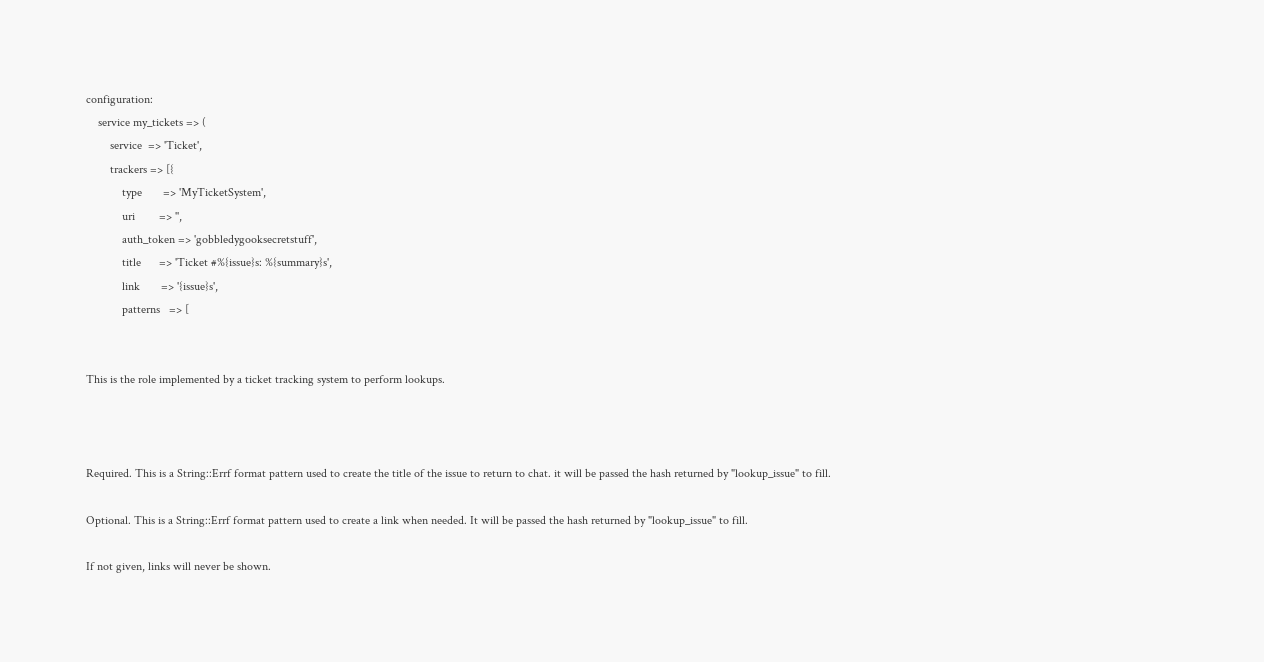configuration:
    service my_tickets => (
        service  => 'Ticket',
        trackers => [{
            type       => 'MyTicketSystem',
            uri        => '',
            auth_token => 'gobbledygooksecretstuff',
            title      => 'Ticket #%{issue}s: %{summary}s',
            link       => '{issue}s',
            patterns   => [


This is the role implemented by a ticket tracking system to perform lookups.



Required. This is a String::Errf format pattern used to create the title of the issue to return to chat. it will be passed the hash returned by "lookup_issue" to fill.

Optional. This is a String::Errf format pattern used to create a link when needed. It will be passed the hash returned by "lookup_issue" to fill.

If not given, links will never be shown.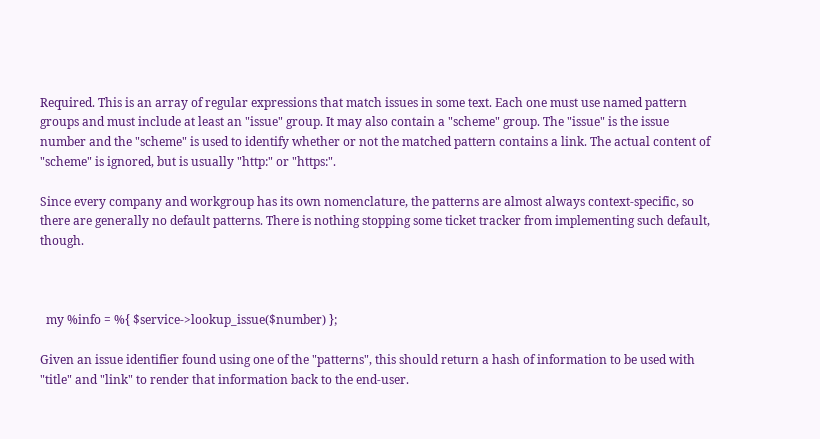Required. This is an array of regular expressions that match issues in some text. Each one must use named pattern groups and must include at least an "issue" group. It may also contain a "scheme" group. The "issue" is the issue number and the "scheme" is used to identify whether or not the matched pattern contains a link. The actual content of "scheme" is ignored, but is usually "http:" or "https:".

Since every company and workgroup has its own nomenclature, the patterns are almost always context-specific, so there are generally no default patterns. There is nothing stopping some ticket tracker from implementing such default, though.



  my %info = %{ $service->lookup_issue($number) };

Given an issue identifier found using one of the "patterns", this should return a hash of information to be used with "title" and "link" to render that information back to the end-user.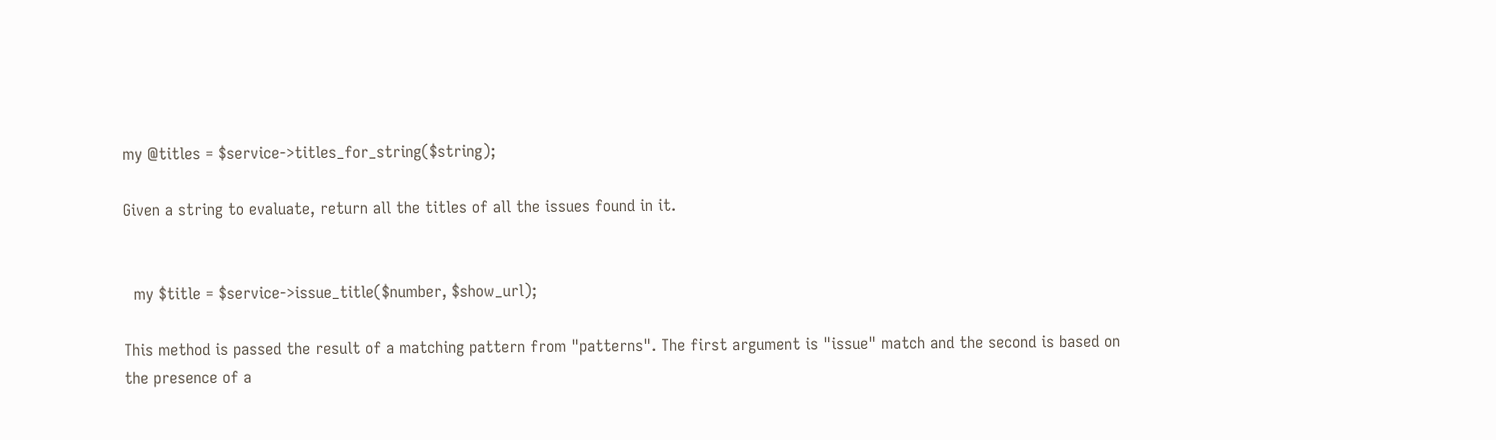my @titles = $service->titles_for_string($string);

Given a string to evaluate, return all the titles of all the issues found in it.


  my $title = $service->issue_title($number, $show_url);

This method is passed the result of a matching pattern from "patterns". The first argument is "issue" match and the second is based on the presence of a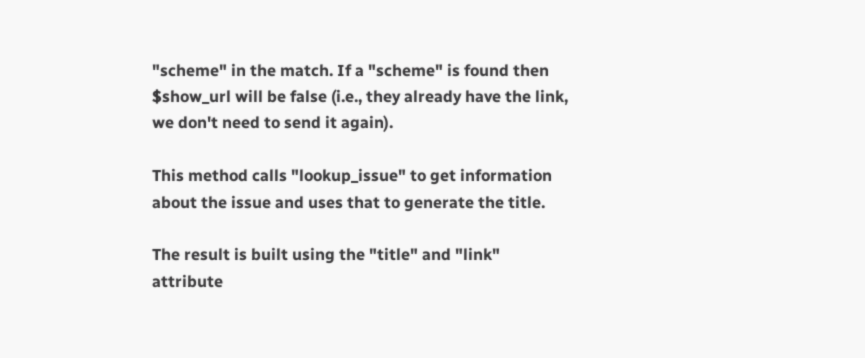"scheme" in the match. If a "scheme" is found then $show_url will be false (i.e., they already have the link, we don't need to send it again).

This method calls "lookup_issue" to get information about the issue and uses that to generate the title.

The result is built using the "title" and "link" attribute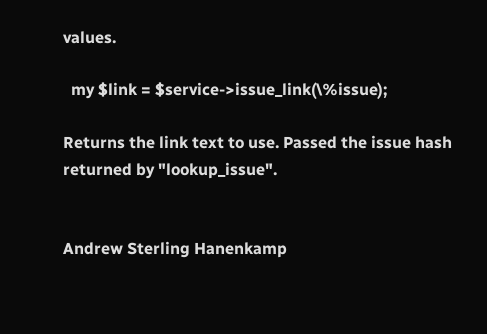values.

  my $link = $service->issue_link(\%issue);

Returns the link text to use. Passed the issue hash returned by "lookup_issue".


Andrew Sterling Hanenkamp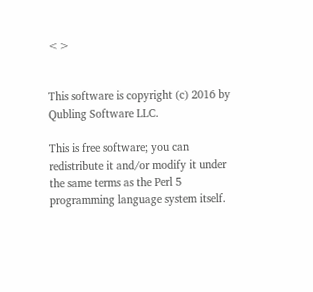<>


This software is copyright (c) 2016 by Qubling Software LLC.

This is free software; you can redistribute it and/or modify it under the same terms as the Perl 5 programming language system itself.